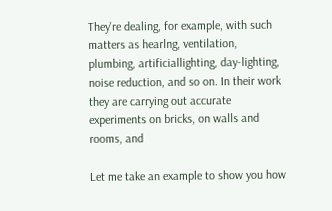They're dealing, for example, with such matters as hearlng, ventilation, plumbing, artificiallighting, day-lighting, noise reduction, and so on. In their work they are carrying out accurate experiments on bricks, on walls and rooms, and

Let me take an example to show you how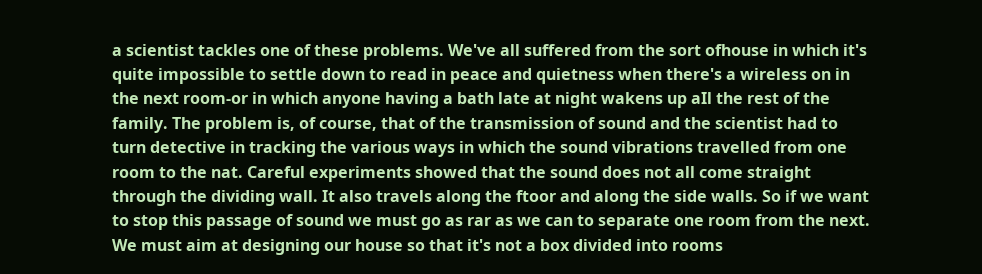a scientist tackles one of these problems. We've all suffered from the sort ofhouse in which it's quite impossible to settle down to read in peace and quietness when there's a wireless on in the next room-or in which anyone having a bath late at night wakens up aIl the rest of the family. The problem is, of course, that of the transmission of sound and the scientist had to turn detective in tracking the various ways in which the sound vibrations travelled from one room to the nat. Careful experiments showed that the sound does not all come straight through the dividing wall. It also travels along the ftoor and along the side walls. So if we want to stop this passage of sound we must go as rar as we can to separate one room from the next. We must aim at designing our house so that it's not a box divided into rooms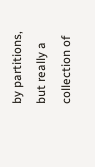by partitions, but really a collection of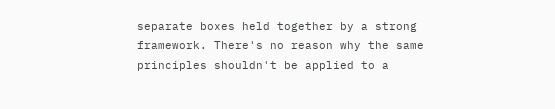separate boxes held together by a strong framework. There's no reason why the same principles shouldn't be applied to a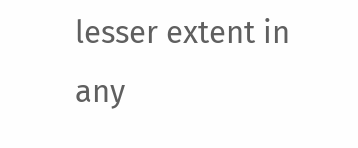lesser extent in any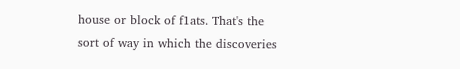house or block of f1ats. That's the sort of way in which the discoveries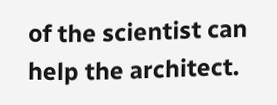of the scientist can help the architect.